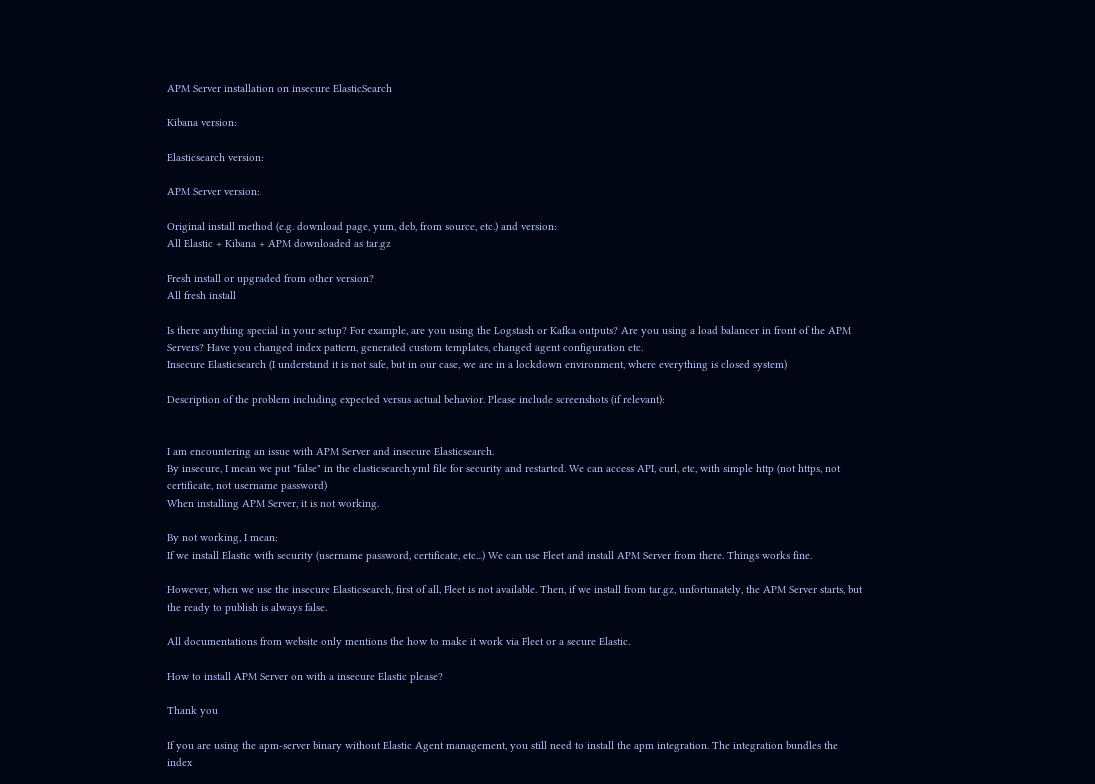APM Server installation on insecure ElasticSearch

Kibana version:

Elasticsearch version:

APM Server version:

Original install method (e.g. download page, yum, deb, from source, etc.) and version:
All Elastic + Kibana + APM downloaded as tar.gz

Fresh install or upgraded from other version?
All fresh install

Is there anything special in your setup? For example, are you using the Logstash or Kafka outputs? Are you using a load balancer in front of the APM Servers? Have you changed index pattern, generated custom templates, changed agent configuration etc.
Insecure Elasticsearch (I understand it is not safe, but in our case, we are in a lockdown environment, where everything is closed system)

Description of the problem including expected versus actual behavior. Please include screenshots (if relevant):


I am encountering an issue with APM Server and insecure Elasticsearch.
By insecure, I mean we put "false" in the elasticsearch.yml file for security and restarted. We can access API, curl, etc, with simple http (not https, not certificate, not username password)
When installing APM Server, it is not working.

By not working, I mean:
If we install Elastic with security (username password, certificate, etc...) We can use Fleet and install APM Server from there. Things works fine.

However, when we use the insecure Elasticsearch, first of all, Fleet is not available. Then, if we install from tar.gz, unfortunately, the APM Server starts, but the ready to publish is always false.

All documentations from website only mentions the how to make it work via Fleet or a secure Elastic.

How to install APM Server on with a insecure Elastic please?

Thank you

If you are using the apm-server binary without Elastic Agent management, you still need to install the apm integration. The integration bundles the index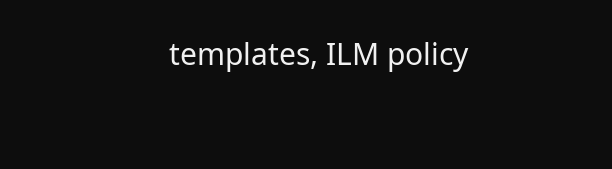templates, ILM policy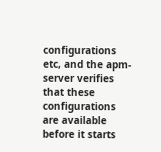configurations etc, and the apm-server verifies that these configurations are available before it starts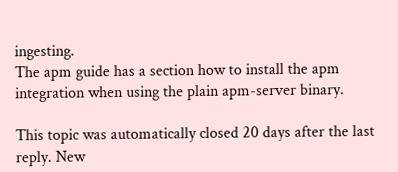ingesting.
The apm guide has a section how to install the apm integration when using the plain apm-server binary.

This topic was automatically closed 20 days after the last reply. New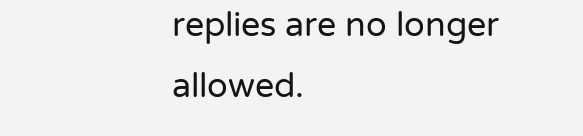replies are no longer allowed.